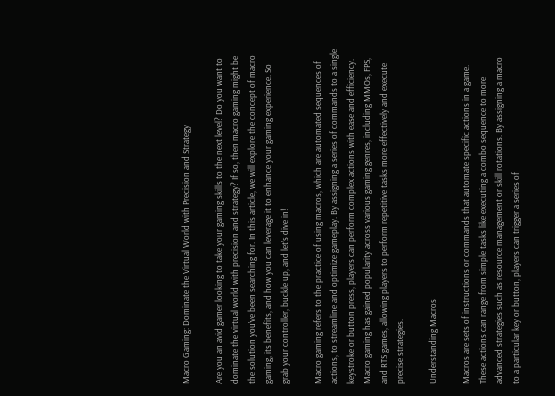Macro Gaming: Dominate the Virtual World with Precision and Strategy

Are you an avid gamer looking to take your gaming skills to the next level? Do you want to dominate the virtual world with precision and strategy? If so, then macro gaming might be the solution you’ve been searching for. In this article, we will explore the concept of macro gaming, its benefits, and how you can leverage it to enhance your gaming experience. So grab your controller, buckle up, and let’s dive in!

Macro gaming refers to the practice of using macros, which are automated sequences of actions, to streamline and optimize gameplay. By assigning a series of commands to a single keystroke or button press, players can perform complex actions with ease and efficiency. Macro gaming has gained popularity across various gaming genres, including MMOs, FPS, and RTS games, allowing players to perform repetitive tasks more effectively and execute precise strategies.

Understanding Macros

Macros are sets of instructions or commands that automate specific actions in a game. These actions can range from simple tasks like executing a combo sequence to more advanced strategies such as resource management or skill rotations. By assigning a macro to a particular key or button, players can trigger a series of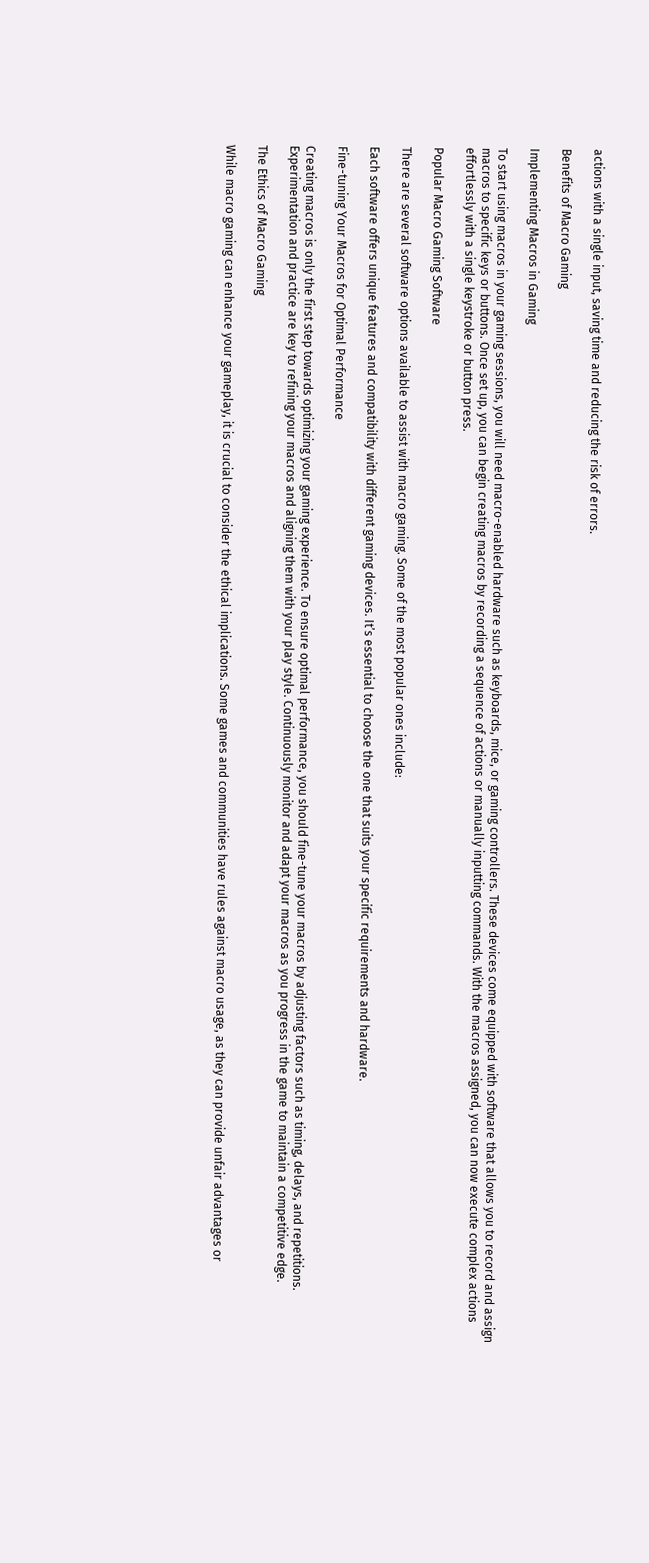actions with a single input, saving time and reducing the risk of errors.

Benefits of Macro Gaming

Implementing Macros in Gaming

To start using macros in your gaming sessions, you will need macro-enabled hardware such as keyboards, mice, or gaming controllers. These devices come equipped with software that allows you to record and assign macros to specific keys or buttons. Once set up, you can begin creating macros by recording a sequence of actions or manually inputting commands. With the macros assigned, you can now execute complex actions effortlessly with a single keystroke or button press.

Popular Macro Gaming Software

There are several software options available to assist with macro gaming. Some of the most popular ones include:

Each software offers unique features and compatibility with different gaming devices. It’s essential to choose the one that suits your specific requirements and hardware.

Fine-tuning Your Macros for Optimal Performance

Creating macros is only the first step towards optimizing your gaming experience. To ensure optimal performance, you should fine-tune your macros by adjusting factors such as timing, delays, and repetitions. Experimentation and practice are key to refining your macros and aligning them with your play style. Continuously monitor and adapt your macros as you progress in the game to maintain a competitive edge.

The Ethics of Macro Gaming

While macro gaming can enhance your gameplay, it is crucial to consider the ethical implications. Some games and communities have rules against macro usage, as they can provide unfair advantages or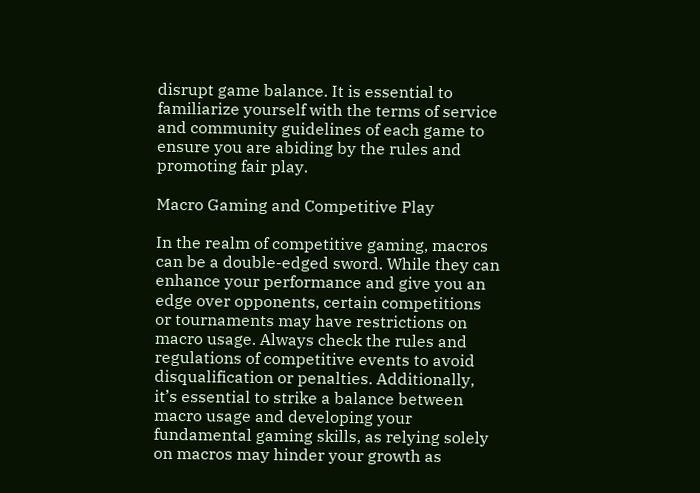disrupt game balance. It is essential to familiarize yourself with the terms of service and community guidelines of each game to ensure you are abiding by the rules and promoting fair play.

Macro Gaming and Competitive Play

In the realm of competitive gaming, macros can be a double-edged sword. While they can enhance your performance and give you an edge over opponents, certain competitions or tournaments may have restrictions on macro usage. Always check the rules and regulations of competitive events to avoid disqualification or penalties. Additionally, it’s essential to strike a balance between macro usage and developing your fundamental gaming skills, as relying solely on macros may hinder your growth as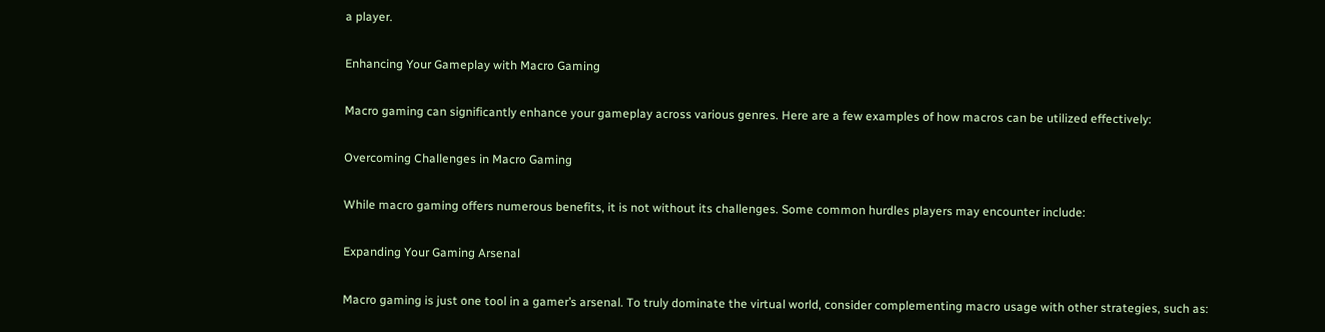a player.

Enhancing Your Gameplay with Macro Gaming

Macro gaming can significantly enhance your gameplay across various genres. Here are a few examples of how macros can be utilized effectively:

Overcoming Challenges in Macro Gaming

While macro gaming offers numerous benefits, it is not without its challenges. Some common hurdles players may encounter include:

Expanding Your Gaming Arsenal

Macro gaming is just one tool in a gamer’s arsenal. To truly dominate the virtual world, consider complementing macro usage with other strategies, such as: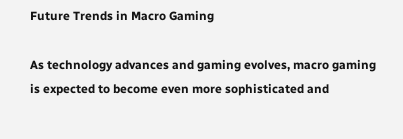Future Trends in Macro Gaming

As technology advances and gaming evolves, macro gaming is expected to become even more sophisticated and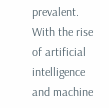prevalent. With the rise of artificial intelligence and machine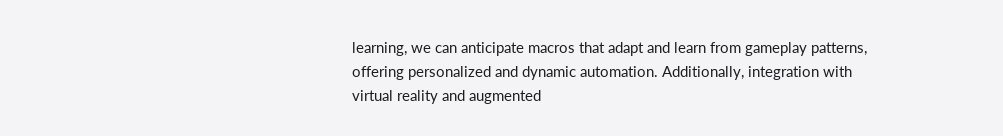learning, we can anticipate macros that adapt and learn from gameplay patterns, offering personalized and dynamic automation. Additionally, integration with virtual reality and augmented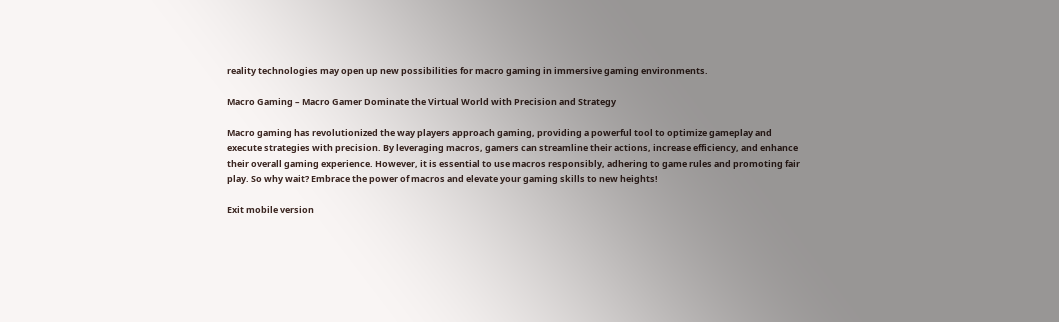reality technologies may open up new possibilities for macro gaming in immersive gaming environments.

Macro Gaming – Macro Gamer Dominate the Virtual World with Precision and Strategy

Macro gaming has revolutionized the way players approach gaming, providing a powerful tool to optimize gameplay and execute strategies with precision. By leveraging macros, gamers can streamline their actions, increase efficiency, and enhance their overall gaming experience. However, it is essential to use macros responsibly, adhering to game rules and promoting fair play. So why wait? Embrace the power of macros and elevate your gaming skills to new heights!

Exit mobile version